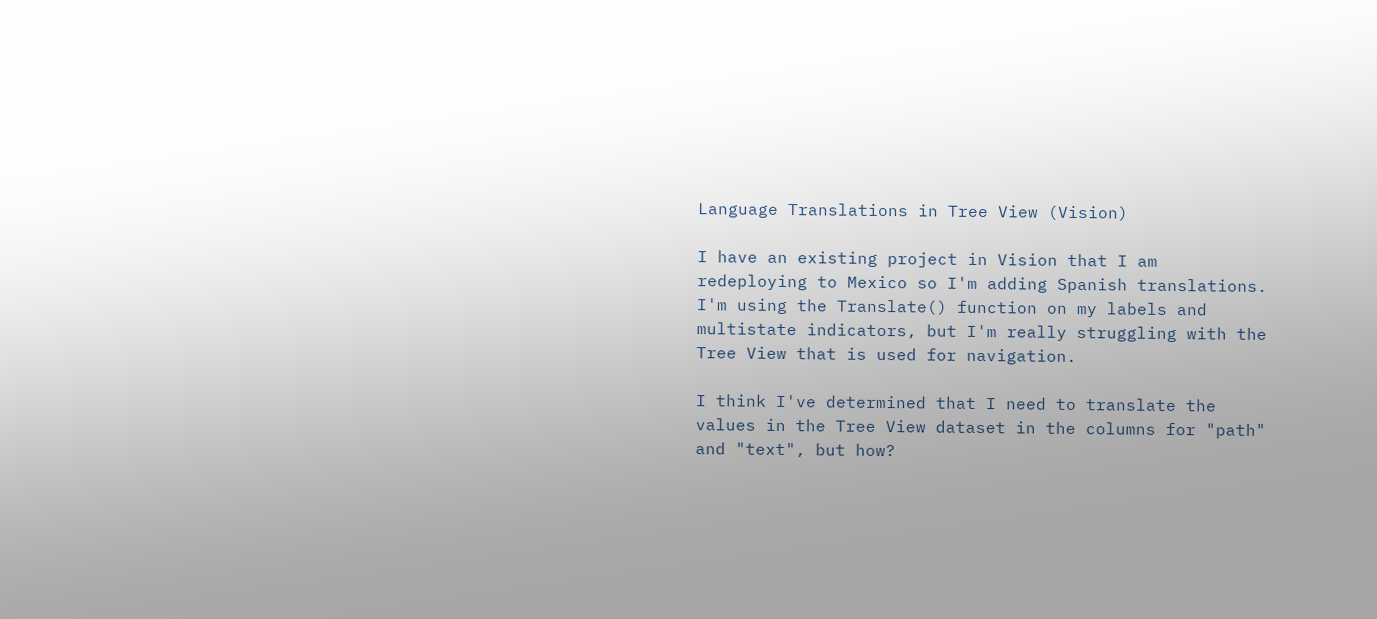Language Translations in Tree View (Vision)

I have an existing project in Vision that I am redeploying to Mexico so I'm adding Spanish translations. I'm using the Translate() function on my labels and multistate indicators, but I'm really struggling with the Tree View that is used for navigation.

I think I've determined that I need to translate the values in the Tree View dataset in the columns for "path" and "text", but how?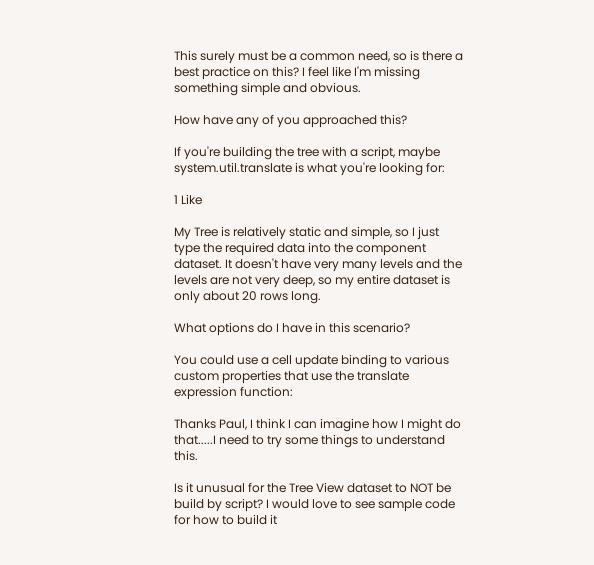This surely must be a common need, so is there a best practice on this? I feel like I'm missing something simple and obvious.

How have any of you approached this?

If you're building the tree with a script, maybe system.util.translate is what you're looking for:

1 Like

My Tree is relatively static and simple, so I just type the required data into the component dataset. It doesn't have very many levels and the levels are not very deep, so my entire dataset is only about 20 rows long.

What options do I have in this scenario?

You could use a cell update binding to various custom properties that use the translate expression function:

Thanks Paul, I think I can imagine how I might do that.....I need to try some things to understand this.

Is it unusual for the Tree View dataset to NOT be build by script? I would love to see sample code for how to build it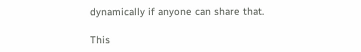dynamically if anyone can share that.

This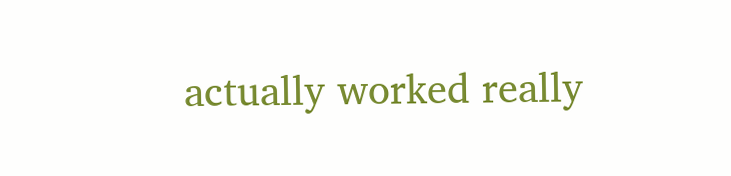actually worked really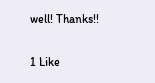well! Thanks!!

1 Like